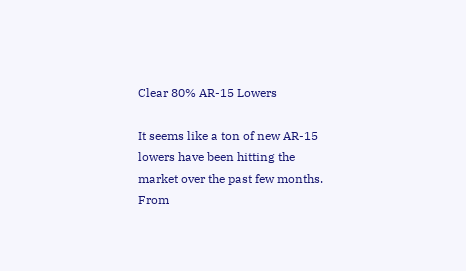Clear 80% AR-15 Lowers

It seems like a ton of new AR-15 lowers have been hitting the market over the past few months. From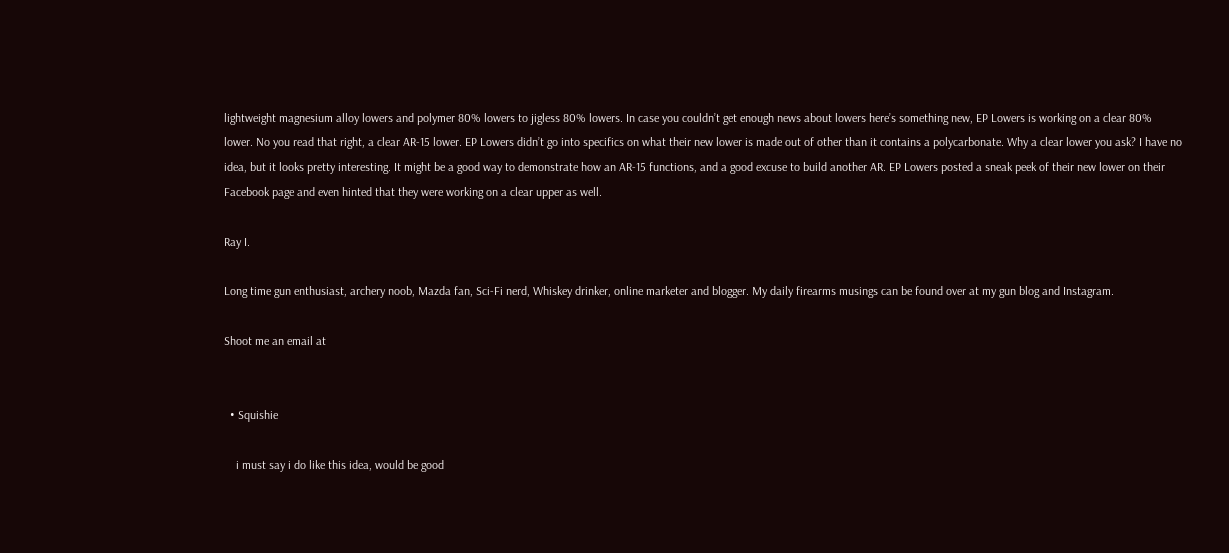lightweight magnesium alloy lowers and polymer 80% lowers to jigless 80% lowers. In case you couldn’t get enough news about lowers here’s something new, EP Lowers is working on a clear 80% lower. No you read that right, a clear AR-15 lower. EP Lowers didn’t go into specifics on what their new lower is made out of other than it contains a polycarbonate. Why a clear lower you ask? I have no idea, but it looks pretty interesting. It might be a good way to demonstrate how an AR-15 functions, and a good excuse to build another AR. EP Lowers posted a sneak peek of their new lower on their Facebook page and even hinted that they were working on a clear upper as well.

Ray I.

Long time gun enthusiast, archery noob, Mazda fan, Sci-Fi nerd, Whiskey drinker, online marketer and blogger. My daily firearms musings can be found over at my gun blog and Instagram.

Shoot me an email at


  • Squishie

    i must say i do like this idea, would be good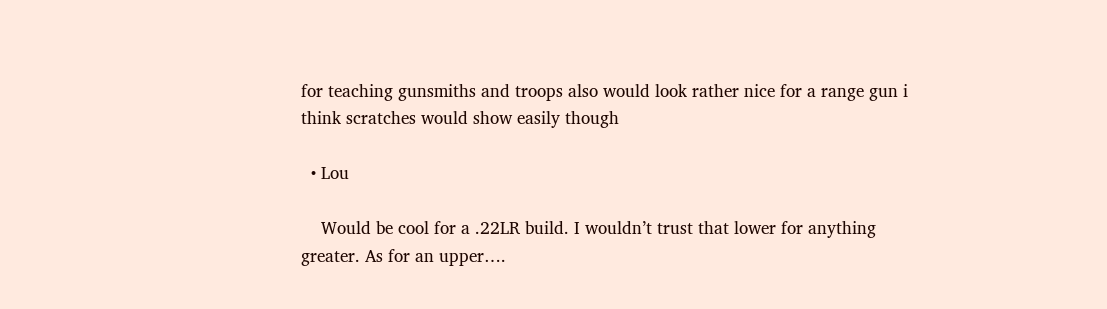for teaching gunsmiths and troops also would look rather nice for a range gun i think scratches would show easily though

  • Lou

    Would be cool for a .22LR build. I wouldn’t trust that lower for anything greater. As for an upper….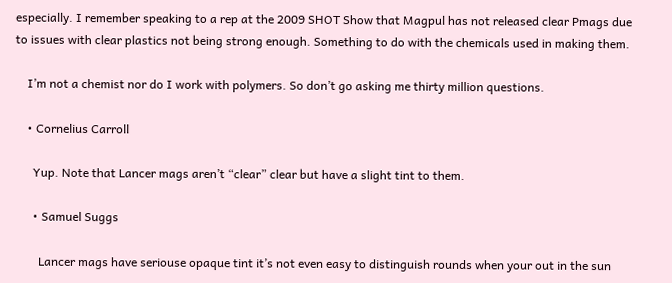especially. I remember speaking to a rep at the 2009 SHOT Show that Magpul has not released clear Pmags due to issues with clear plastics not being strong enough. Something to do with the chemicals used in making them.

    I’m not a chemist nor do I work with polymers. So don’t go asking me thirty million questions.

    • Cornelius Carroll

      Yup. Note that Lancer mags aren’t “clear” clear but have a slight tint to them.

      • Samuel Suggs

        Lancer mags have seriouse opaque tint it’s not even easy to distinguish rounds when your out in the sun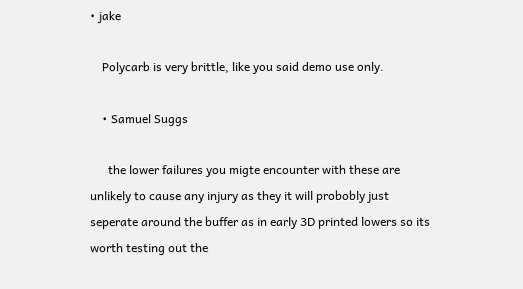• jake

    Polycarb is very brittle, like you said demo use only.

    • Samuel Suggs

      the lower failures you migte encounter with these are unlikely to cause any injury as they it will probobly just seperate around the buffer as in early 3D printed lowers so its worth testing out the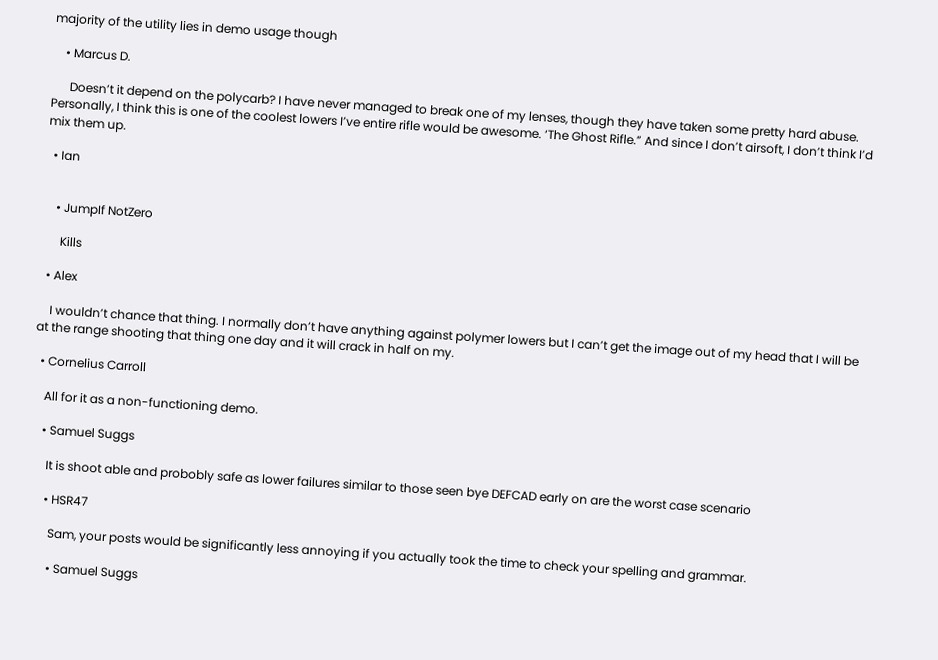majority of the utility lies in demo usage though

    • Marcus D.

      Doesn’t it depend on the polycarb? I have never managed to break one of my lenses, though they have taken some pretty hard abuse. Personally, I think this is one of the coolest lowers I’ve entire rifle would be awesome. ‘The Ghost Rifle.” And since I don’t airsoft, I don’t think I’d mix them up.

  • Ian


    • JumpIf NotZero

      Kills

  • Alex

    I wouldn’t chance that thing. I normally don’t have anything against polymer lowers but I can’t get the image out of my head that I will be at the range shooting that thing one day and it will crack in half on my.

  • Cornelius Carroll

    All for it as a non-functioning demo.

    • Samuel Suggs

      It is shoot able and probobly safe as lower failures similar to those seen bye DEFCAD early on are the worst case scenario

      • HSR47

        Sam, your posts would be significantly less annoying if you actually took the time to check your spelling and grammar.

        • Samuel Suggs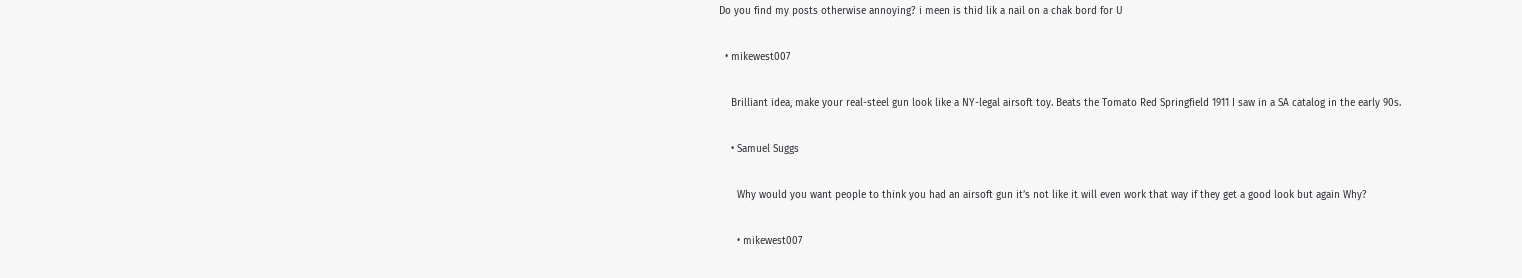Do you find my posts otherwise annoying? i meen is thid lik a nail on a chak bord for U

  • mikewest007

    Brilliant idea, make your real-steel gun look like a NY-legal airsoft toy. Beats the Tomato Red Springfield 1911 I saw in a SA catalog in the early 90s.

    • Samuel Suggs

      Why would you want people to think you had an airsoft gun it’s not like it will even work that way if they get a good look but again Why?

      • mikewest007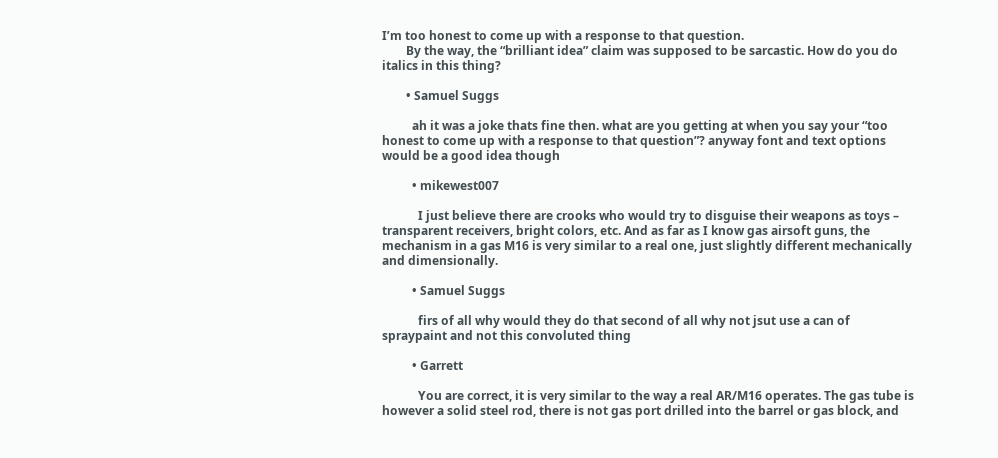I’m too honest to come up with a response to that question.
        By the way, the “brilliant idea” claim was supposed to be sarcastic. How do you do italics in this thing?

        • Samuel Suggs

          ah it was a joke thats fine then. what are you getting at when you say your “too honest to come up with a response to that question”? anyway font and text options would be a good idea though

          • mikewest007

            I just believe there are crooks who would try to disguise their weapons as toys – transparent receivers, bright colors, etc. And as far as I know gas airsoft guns, the mechanism in a gas M16 is very similar to a real one, just slightly different mechanically and dimensionally.

          • Samuel Suggs

            firs of all why would they do that second of all why not jsut use a can of spraypaint and not this convoluted thing

          • Garrett

            You are correct, it is very similar to the way a real AR/M16 operates. The gas tube is however a solid steel rod, there is not gas port drilled into the barrel or gas block, and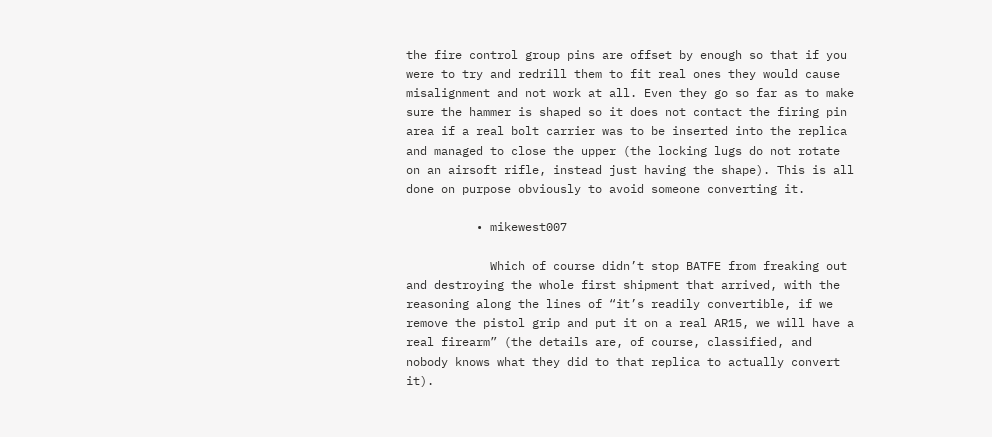the fire control group pins are offset by enough so that if you were to try and redrill them to fit real ones they would cause misalignment and not work at all. Even they go so far as to make sure the hammer is shaped so it does not contact the firing pin area if a real bolt carrier was to be inserted into the replica and managed to close the upper (the locking lugs do not rotate on an airsoft rifle, instead just having the shape). This is all done on purpose obviously to avoid someone converting it.

          • mikewest007

            Which of course didn’t stop BATFE from freaking out and destroying the whole first shipment that arrived, with the reasoning along the lines of “it’s readily convertible, if we remove the pistol grip and put it on a real AR15, we will have a real firearm” (the details are, of course, classified, and nobody knows what they did to that replica to actually convert it).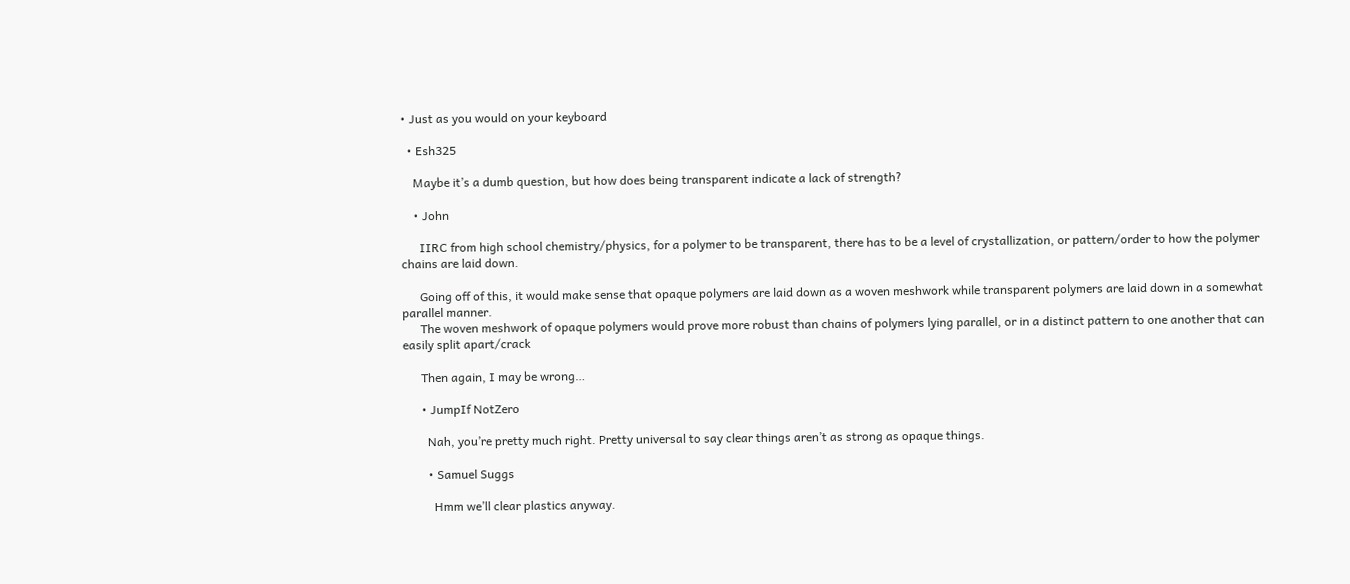• Just as you would on your keyboard

  • Esh325

    Maybe it’s a dumb question, but how does being transparent indicate a lack of strength?

    • John

      IIRC from high school chemistry/physics, for a polymer to be transparent, there has to be a level of crystallization, or pattern/order to how the polymer chains are laid down.

      Going off of this, it would make sense that opaque polymers are laid down as a woven meshwork while transparent polymers are laid down in a somewhat parallel manner.
      The woven meshwork of opaque polymers would prove more robust than chains of polymers lying parallel, or in a distinct pattern to one another that can easily split apart/crack

      Then again, I may be wrong…

      • JumpIf NotZero

        Nah, you’re pretty much right. Pretty universal to say clear things aren’t as strong as opaque things.

        • Samuel Suggs

          Hmm we’ll clear plastics anyway.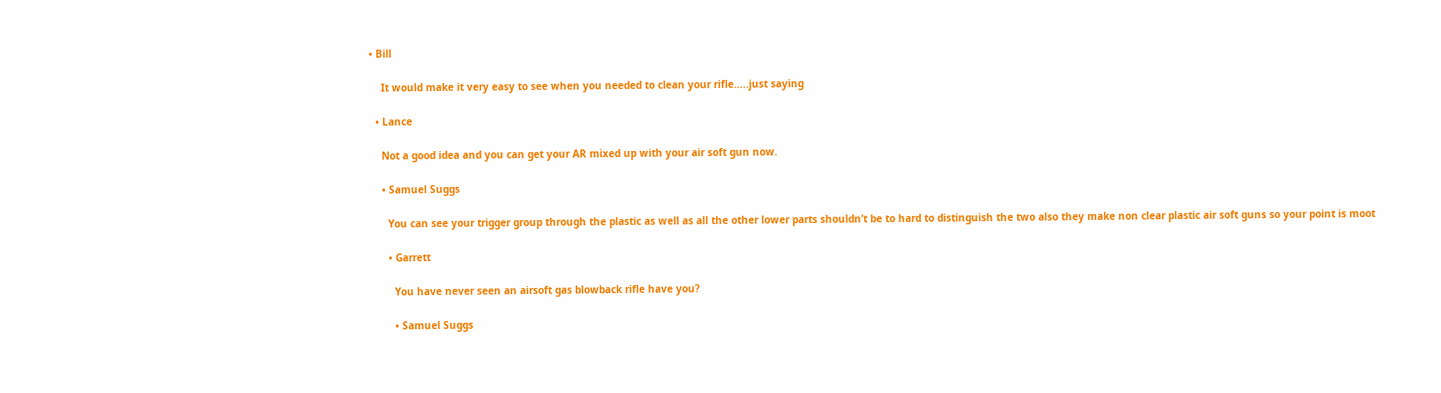• Bill

    It would make it very easy to see when you needed to clean your rifle…..just saying

  • Lance

    Not a good idea and you can get your AR mixed up with your air soft gun now.

    • Samuel Suggs

      You can see your trigger group through the plastic as well as all the other lower parts shouldn’t be to hard to distinguish the two also they make non clear plastic air soft guns so your point is moot

      • Garrett

        You have never seen an airsoft gas blowback rifle have you?

        • Samuel Suggs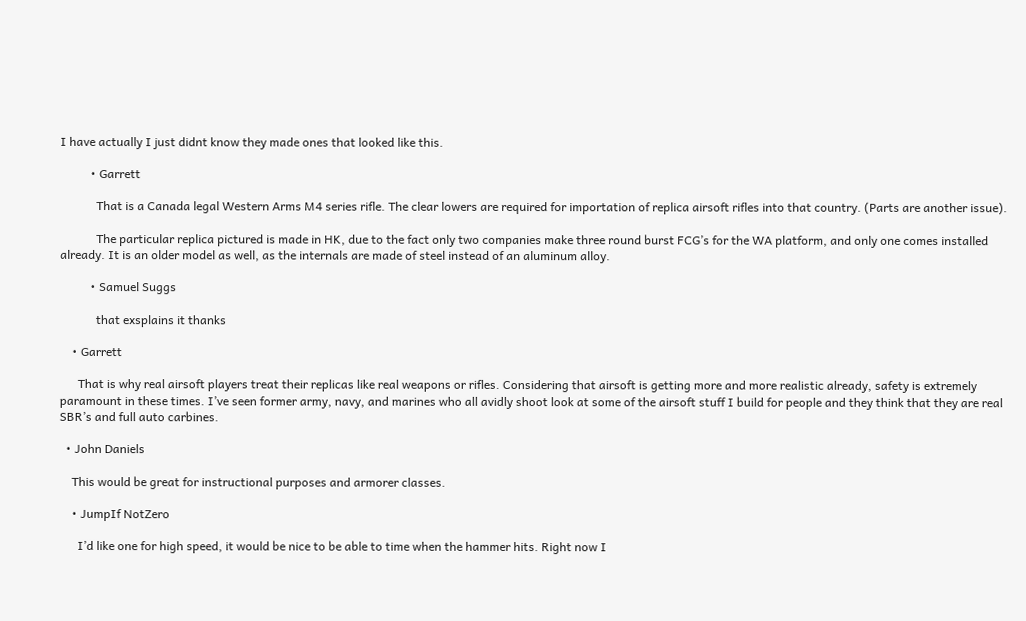I have actually I just didnt know they made ones that looked like this.

          • Garrett

            That is a Canada legal Western Arms M4 series rifle. The clear lowers are required for importation of replica airsoft rifles into that country. (Parts are another issue).

            The particular replica pictured is made in HK, due to the fact only two companies make three round burst FCG’s for the WA platform, and only one comes installed already. It is an older model as well, as the internals are made of steel instead of an aluminum alloy.

          • Samuel Suggs

            that exsplains it thanks

    • Garrett

      That is why real airsoft players treat their replicas like real weapons or rifles. Considering that airsoft is getting more and more realistic already, safety is extremely paramount in these times. I’ve seen former army, navy, and marines who all avidly shoot look at some of the airsoft stuff I build for people and they think that they are real SBR’s and full auto carbines.

  • John Daniels

    This would be great for instructional purposes and armorer classes.

    • JumpIf NotZero

      I’d like one for high speed, it would be nice to be able to time when the hammer hits. Right now I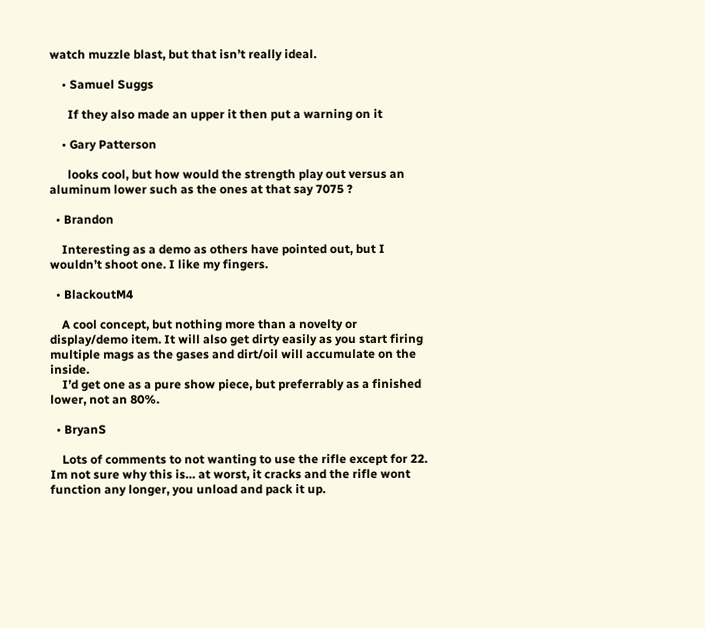watch muzzle blast, but that isn’t really ideal.

    • Samuel Suggs

      If they also made an upper it then put a warning on it

    • Gary Patterson

      looks cool, but how would the strength play out versus an aluminum lower such as the ones at that say 7075 ?

  • Brandon

    Interesting as a demo as others have pointed out, but I wouldn’t shoot one. I like my fingers.

  • BlackoutM4

    A cool concept, but nothing more than a novelty or display/demo item. It will also get dirty easily as you start firing multiple mags as the gases and dirt/oil will accumulate on the inside.
    I’d get one as a pure show piece, but preferrably as a finished lower, not an 80%.

  • BryanS

    Lots of comments to not wanting to use the rifle except for 22. Im not sure why this is… at worst, it cracks and the rifle wont function any longer, you unload and pack it up.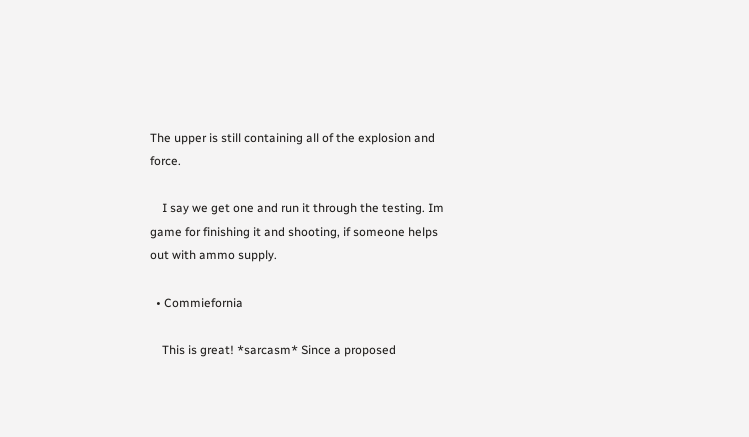The upper is still containing all of the explosion and force.

    I say we get one and run it through the testing. Im game for finishing it and shooting, if someone helps out with ammo supply.

  • Commiefornia

    This is great! *sarcasm* Since a proposed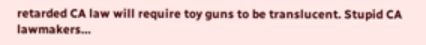retarded CA law will require toy guns to be translucent. Stupid CA lawmakers…